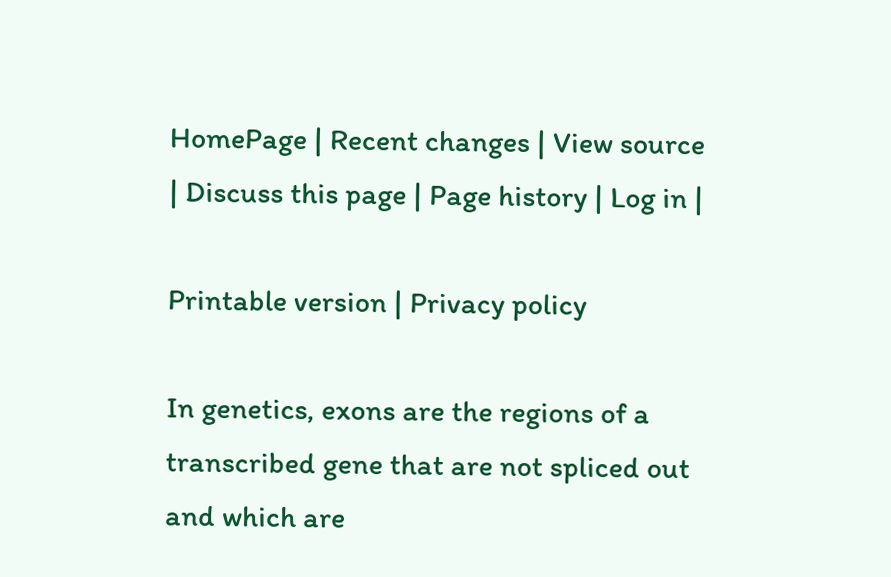HomePage | Recent changes | View source | Discuss this page | Page history | Log in |

Printable version | Privacy policy

In genetics, exons are the regions of a transcribed gene that are not spliced out and which are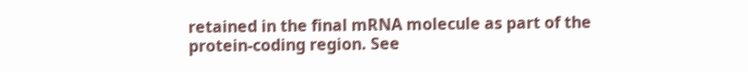retained in the final mRNA molecule as part of the protein-coding region. See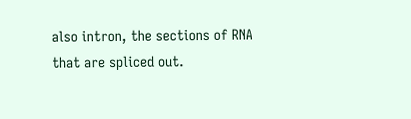also intron, the sections of RNA that are spliced out.